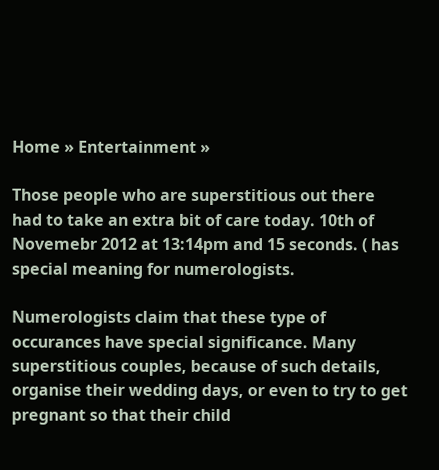Home » Entertainment »

Those people who are superstitious out there had to take an extra bit of care today. 10th of Novemebr 2012 at 13:14pm and 15 seconds. ( has special meaning for numerologists.

Numerologists claim that these type of occurances have special significance. Many superstitious couples, because of such details, organise their wedding days, or even to try to get pregnant so that their child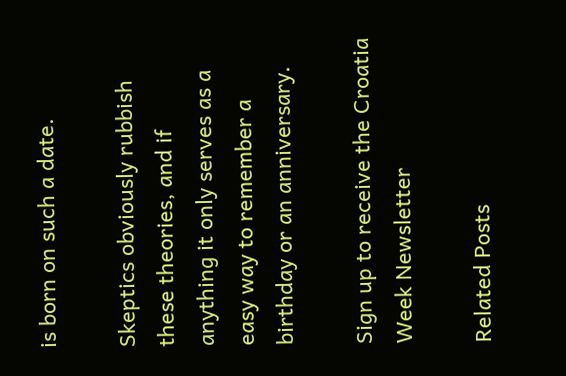is born on such a date.

Skeptics obviously rubbish these theories, and if anything it only serves as a easy way to remember a birthday or an anniversary.

Sign up to receive the Croatia Week Newsletter

Related Posts